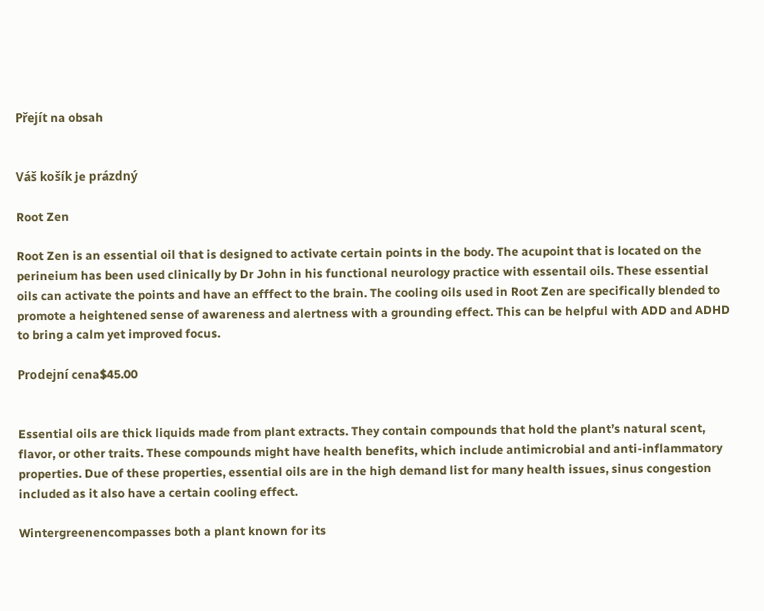Přejít na obsah


Váš košík je prázdný

Root Zen

Root Zen is an essential oil that is designed to activate certain points in the body. The acupoint that is located on the perineium has been used clinically by Dr John in his functional neurology practice with essentail oils. These essential oils can activate the points and have an efffect to the brain. The cooling oils used in Root Zen are specifically blended to promote a heightened sense of awareness and alertness with a grounding effect. This can be helpful with ADD and ADHD to bring a calm yet improved focus.

Prodejní cena$45.00


Essential oils are thick liquids made from plant extracts. They contain compounds that hold the plant’s natural scent, flavor, or other traits. These compounds might have health benefits, which include antimicrobial and anti-inflammatory properties. Due of these properties, essential oils are in the high demand list for many health issues, sinus congestion included as it also have a certain cooling effect.

Wintergreenencompasses both a plant known for its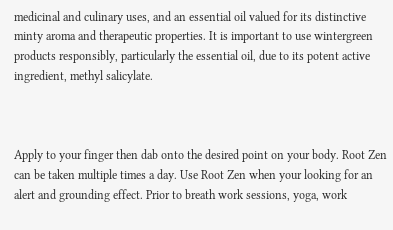medicinal and culinary uses, and an essential oil valued for its distinctive minty aroma and therapeutic properties. It is important to use wintergreen products responsibly, particularly the essential oil, due to its potent active ingredient, methyl salicylate.



Apply to your finger then dab onto the desired point on your body. Root Zen can be taken multiple times a day. Use Root Zen when your looking for an alert and grounding effect. Prior to breath work sessions, yoga, work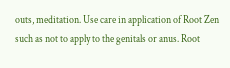outs, meditation. Use care in application of Root Zen such as not to apply to the genitals or anus. Root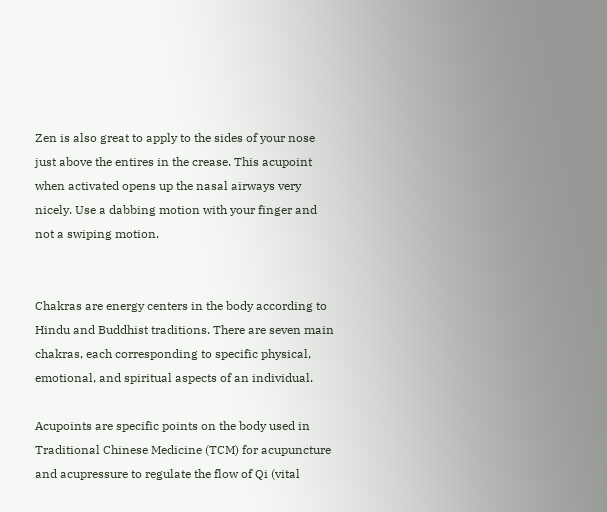Zen is also great to apply to the sides of your nose just above the entires in the crease. This acupoint when activated opens up the nasal airways very nicely. Use a dabbing motion with your finger and not a swiping motion.


Chakras are energy centers in the body according to Hindu and Buddhist traditions. There are seven main chakras, each corresponding to specific physical, emotional, and spiritual aspects of an individual.

Acupoints are specific points on the body used in Traditional Chinese Medicine (TCM) for acupuncture and acupressure to regulate the flow of Qi (vital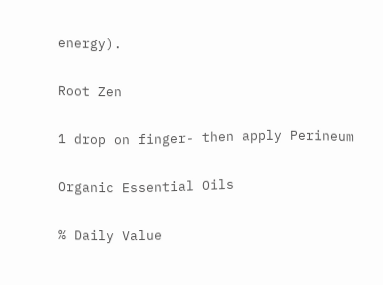energy).

Root Zen

1 drop on finger- then apply Perineum

Organic Essential Oils

% Daily Value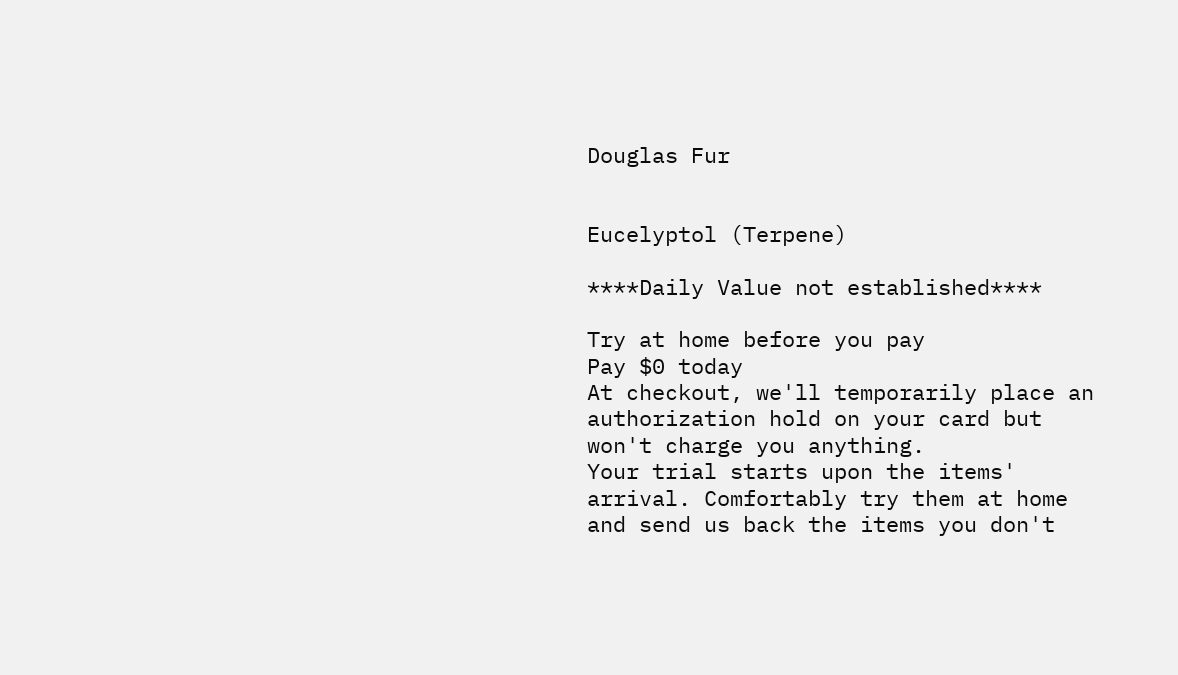Douglas Fur


Eucelyptol (Terpene)

****Daily Value not established****

Try at home before you pay
Pay $0 today
At checkout, we'll temporarily place an authorization hold on your card but won't charge you anything.
Your trial starts upon the items' arrival. Comfortably try them at home and send us back the items you don't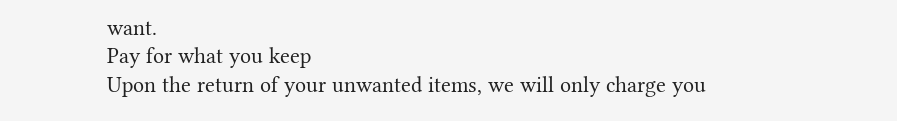want.
Pay for what you keep
Upon the return of your unwanted items, we will only charge you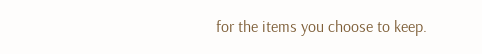for the items you choose to keep.